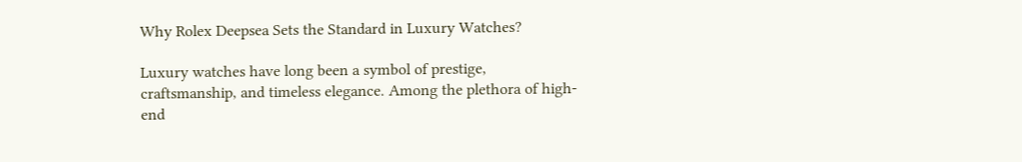Why Rolex Deepsea Sets the Standard in Luxury Watches?

Luxury watches have long been a symbol of prestige, craftsmanship, and timeless elegance. Among the plethora of high-end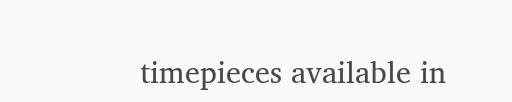timepieces available in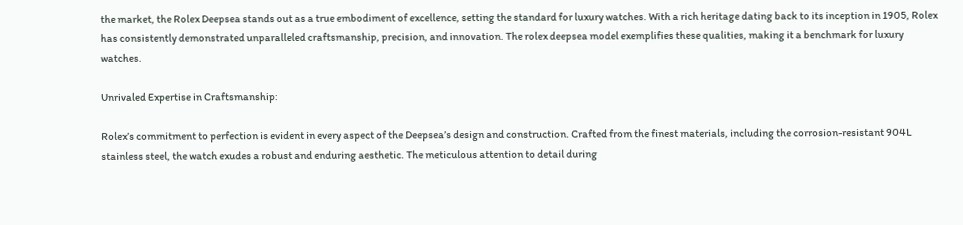the market, the Rolex Deepsea stands out as a true embodiment of excellence, setting the standard for luxury watches. With a rich heritage dating back to its inception in 1905, Rolex has consistently demonstrated unparalleled craftsmanship, precision, and innovation. The rolex deepsea model exemplifies these qualities, making it a benchmark for luxury watches.

Unrivaled Expertise in Craftsmanship:

Rolex’s commitment to perfection is evident in every aspect of the Deepsea’s design and construction. Crafted from the finest materials, including the corrosion-resistant 904L stainless steel, the watch exudes a robust and enduring aesthetic. The meticulous attention to detail during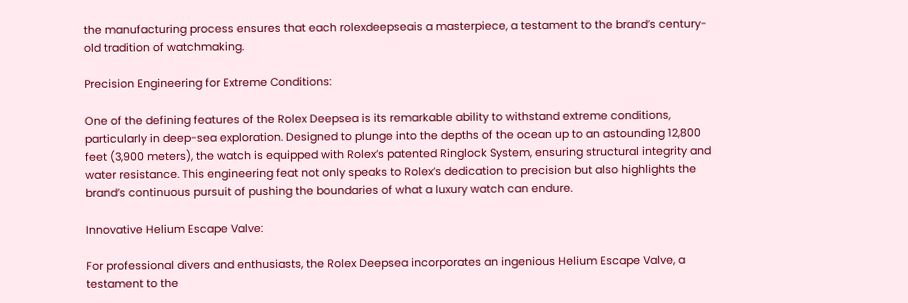the manufacturing process ensures that each rolexdeepseais a masterpiece, a testament to the brand’s century-old tradition of watchmaking.

Precision Engineering for Extreme Conditions:

One of the defining features of the Rolex Deepsea is its remarkable ability to withstand extreme conditions, particularly in deep-sea exploration. Designed to plunge into the depths of the ocean up to an astounding 12,800 feet (3,900 meters), the watch is equipped with Rolex’s patented Ringlock System, ensuring structural integrity and water resistance. This engineering feat not only speaks to Rolex’s dedication to precision but also highlights the brand’s continuous pursuit of pushing the boundaries of what a luxury watch can endure.

Innovative Helium Escape Valve:

For professional divers and enthusiasts, the Rolex Deepsea incorporates an ingenious Helium Escape Valve, a testament to the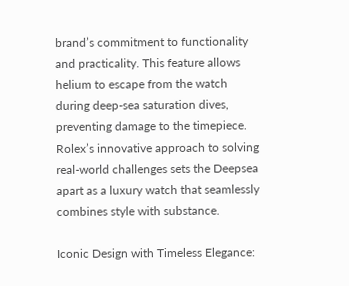brand’s commitment to functionality and practicality. This feature allows helium to escape from the watch during deep-sea saturation dives, preventing damage to the timepiece. Rolex’s innovative approach to solving real-world challenges sets the Deepsea apart as a luxury watch that seamlessly combines style with substance.

Iconic Design with Timeless Elegance: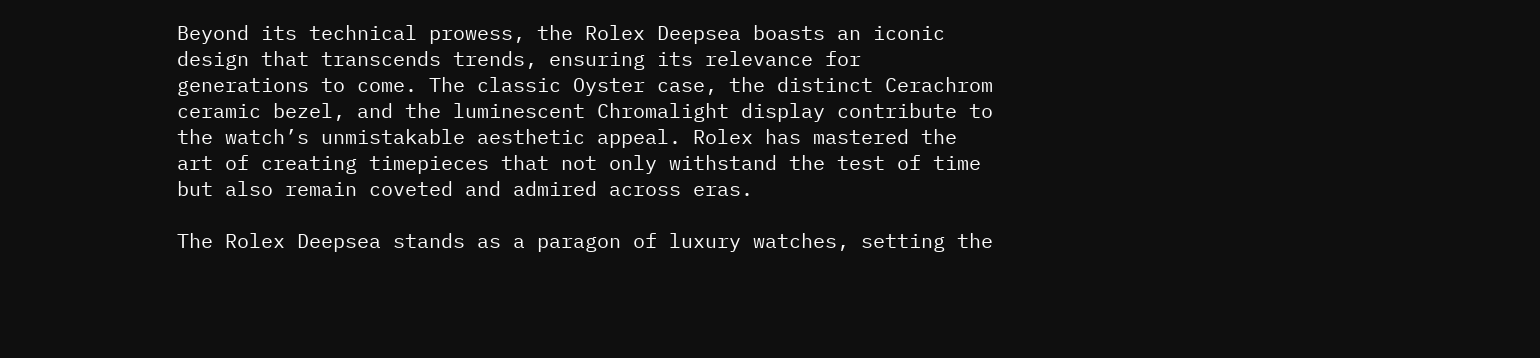Beyond its technical prowess, the Rolex Deepsea boasts an iconic design that transcends trends, ensuring its relevance for generations to come. The classic Oyster case, the distinct Cerachrom ceramic bezel, and the luminescent Chromalight display contribute to the watch’s unmistakable aesthetic appeal. Rolex has mastered the art of creating timepieces that not only withstand the test of time but also remain coveted and admired across eras.

The Rolex Deepsea stands as a paragon of luxury watches, setting the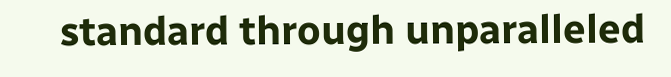standard through unparalleled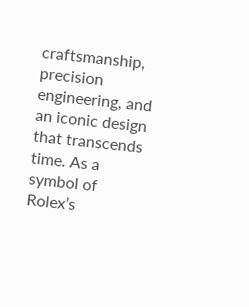craftsmanship, precision engineering, and an iconic design that transcends time. As a symbol of Rolex’s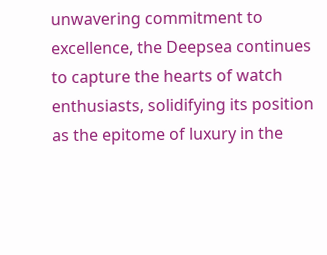unwavering commitment to excellence, the Deepsea continues to capture the hearts of watch enthusiasts, solidifying its position as the epitome of luxury in the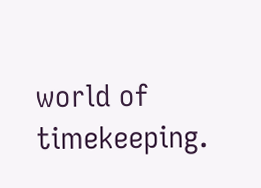world of timekeeping.